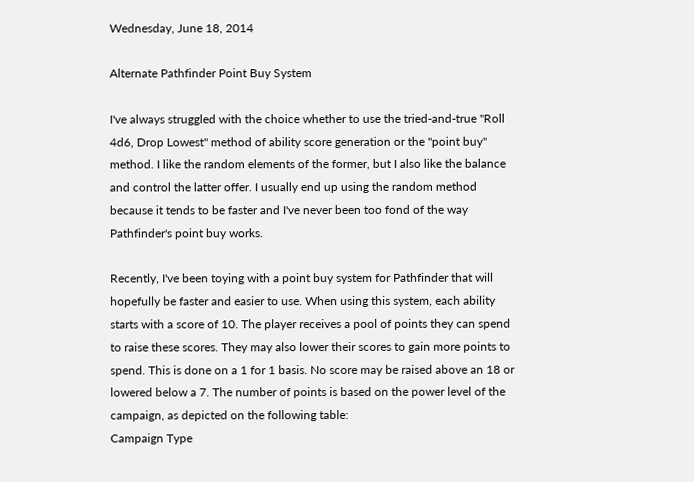Wednesday, June 18, 2014

Alternate Pathfinder Point Buy System

I've always struggled with the choice whether to use the tried-and-true "Roll 4d6, Drop Lowest" method of ability score generation or the "point buy" method. I like the random elements of the former, but I also like the balance and control the latter offer. I usually end up using the random method because it tends to be faster and I've never been too fond of the way Pathfinder's point buy works.

Recently, I've been toying with a point buy system for Pathfinder that will hopefully be faster and easier to use. When using this system, each ability starts with a score of 10. The player receives a pool of points they can spend to raise these scores. They may also lower their scores to gain more points to spend. This is done on a 1 for 1 basis. No score may be raised above an 18 or lowered below a 7. The number of points is based on the power level of the campaign, as depicted on the following table:
Campaign Type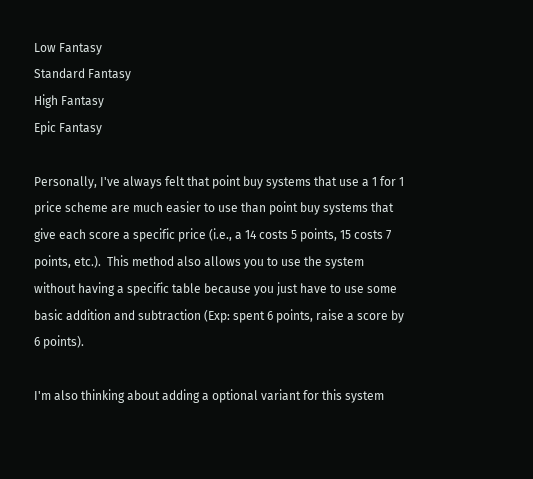Low Fantasy
Standard Fantasy
High Fantasy
Epic Fantasy

Personally, I've always felt that point buy systems that use a 1 for 1 price scheme are much easier to use than point buy systems that give each score a specific price (i.e., a 14 costs 5 points, 15 costs 7 points, etc.).  This method also allows you to use the system without having a specific table because you just have to use some basic addition and subtraction (Exp: spent 6 points, raise a score by 6 points).

I'm also thinking about adding a optional variant for this system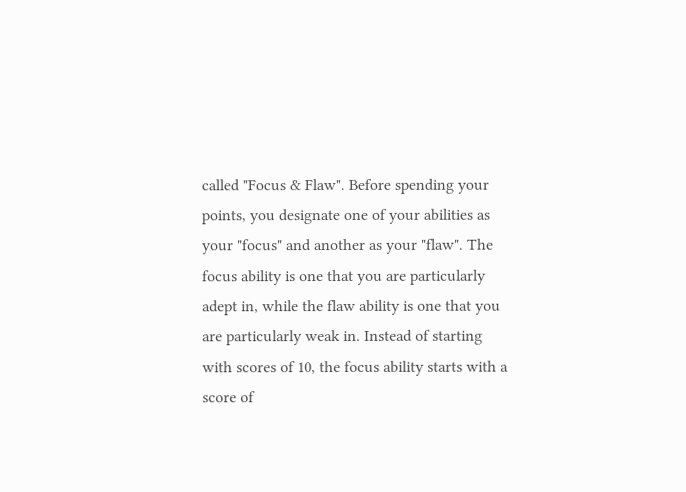called "Focus & Flaw". Before spending your points, you designate one of your abilities as your "focus" and another as your "flaw". The focus ability is one that you are particularly adept in, while the flaw ability is one that you are particularly weak in. Instead of starting with scores of 10, the focus ability starts with a score of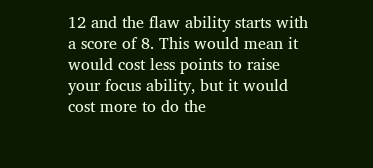12 and the flaw ability starts with a score of 8. This would mean it would cost less points to raise your focus ability, but it would cost more to do the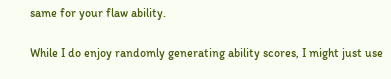same for your flaw ability.

While I do enjoy randomly generating ability scores, I might just use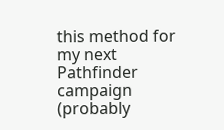this method for my next Pathfinder campaign (probably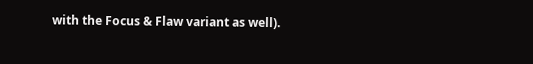with the Focus & Flaw variant as well).